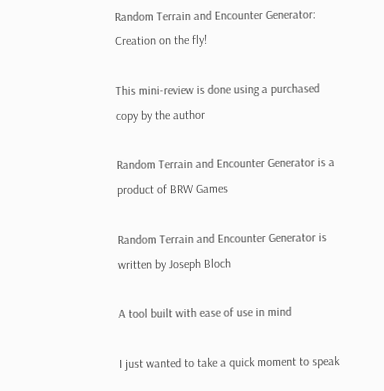Random Terrain and Encounter Generator: Creation on the fly!

This mini-review is done using a purchased copy by the author

Random Terrain and Encounter Generator is a product of BRW Games

Random Terrain and Encounter Generator is written by Joseph Bloch

A tool built with ease of use in mind

I just wanted to take a quick moment to speak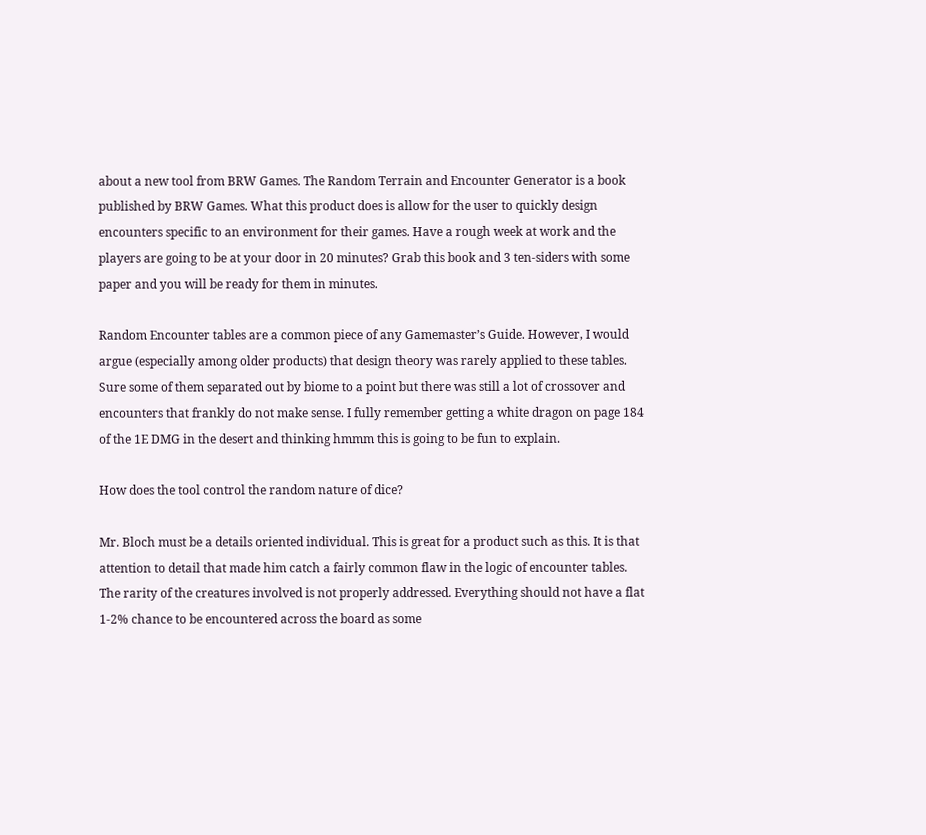about a new tool from BRW Games. The Random Terrain and Encounter Generator is a book published by BRW Games. What this product does is allow for the user to quickly design encounters specific to an environment for their games. Have a rough week at work and the players are going to be at your door in 20 minutes? Grab this book and 3 ten-siders with some paper and you will be ready for them in minutes.

Random Encounter tables are a common piece of any Gamemaster’s Guide. However, I would argue (especially among older products) that design theory was rarely applied to these tables. Sure some of them separated out by biome to a point but there was still a lot of crossover and encounters that frankly do not make sense. I fully remember getting a white dragon on page 184 of the 1E DMG in the desert and thinking hmmm this is going to be fun to explain.

How does the tool control the random nature of dice?

Mr. Bloch must be a details oriented individual. This is great for a product such as this. It is that attention to detail that made him catch a fairly common flaw in the logic of encounter tables. The rarity of the creatures involved is not properly addressed. Everything should not have a flat 1-2% chance to be encountered across the board as some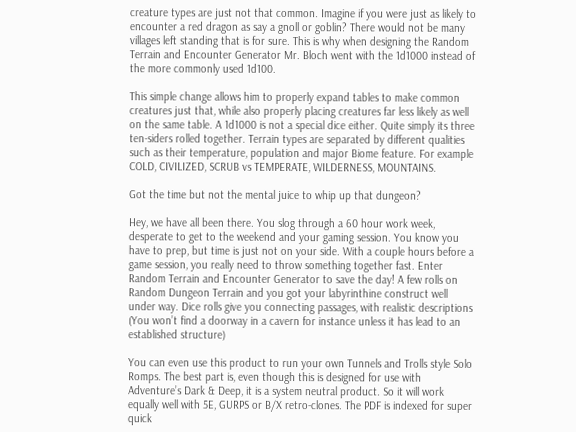creature types are just not that common. Imagine if you were just as likely to encounter a red dragon as say a gnoll or goblin? There would not be many villages left standing that is for sure. This is why when designing the Random Terrain and Encounter Generator Mr. Bloch went with the 1d1000 instead of the more commonly used 1d100.

This simple change allows him to properly expand tables to make common creatures just that, while also properly placing creatures far less likely as well on the same table. A 1d1000 is not a special dice either. Quite simply its three ten-siders rolled together. Terrain types are separated by different qualities such as their temperature, population and major Biome feature. For example COLD, CIVILIZED, SCRUB vs TEMPERATE, WILDERNESS, MOUNTAINS.

Got the time but not the mental juice to whip up that dungeon?

Hey, we have all been there. You slog through a 60 hour work week, desperate to get to the weekend and your gaming session. You know you have to prep, but time is just not on your side. With a couple hours before a game session, you really need to throw something together fast. Enter Random Terrain and Encounter Generator to save the day! A few rolls on Random Dungeon Terrain and you got your labyrinthine construct well under way. Dice rolls give you connecting passages, with realistic descriptions (You won’t find a doorway in a cavern for instance unless it has lead to an established structure)

You can even use this product to run your own Tunnels and Trolls style Solo Romps. The best part is, even though this is designed for use with Adventure’s Dark & Deep, it is a system neutral product. So it will work equally well with 5E, GURPS or B/X retro-clones. The PDF is indexed for super quick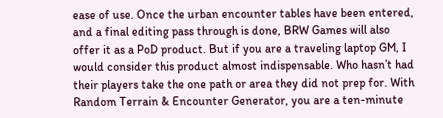ease of use. Once the urban encounter tables have been entered, and a final editing pass through is done, BRW Games will also offer it as a PoD product. But if you are a traveling laptop GM, I would consider this product almost indispensable. Who hasn’t had their players take the one path or area they did not prep for. With Random Terrain & Encounter Generator, you are a ten-minute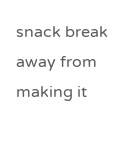snack break away from making it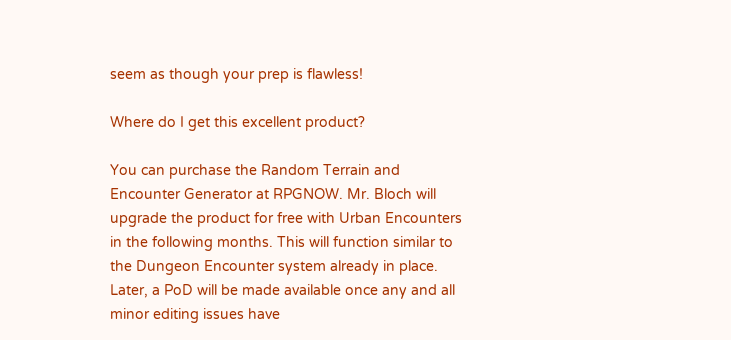seem as though your prep is flawless!

Where do I get this excellent product?

You can purchase the Random Terrain and Encounter Generator at RPGNOW. Mr. Bloch will upgrade the product for free with Urban Encounters in the following months. This will function similar to the Dungeon Encounter system already in place. Later, a PoD will be made available once any and all minor editing issues have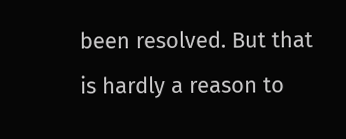been resolved. But that is hardly a reason to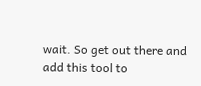wait. So get out there and add this tool to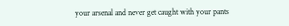your arsenal and never get caught with your pants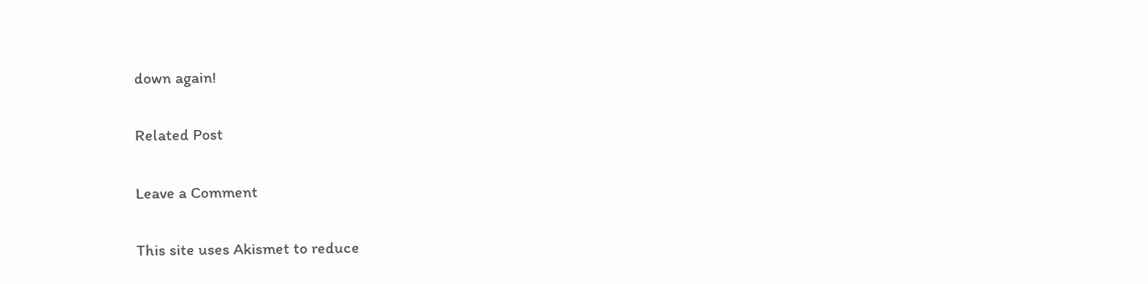down again!

Related Post

Leave a Comment

This site uses Akismet to reduce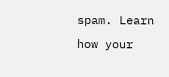spam. Learn how your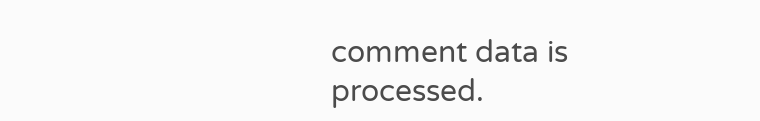comment data is processed.